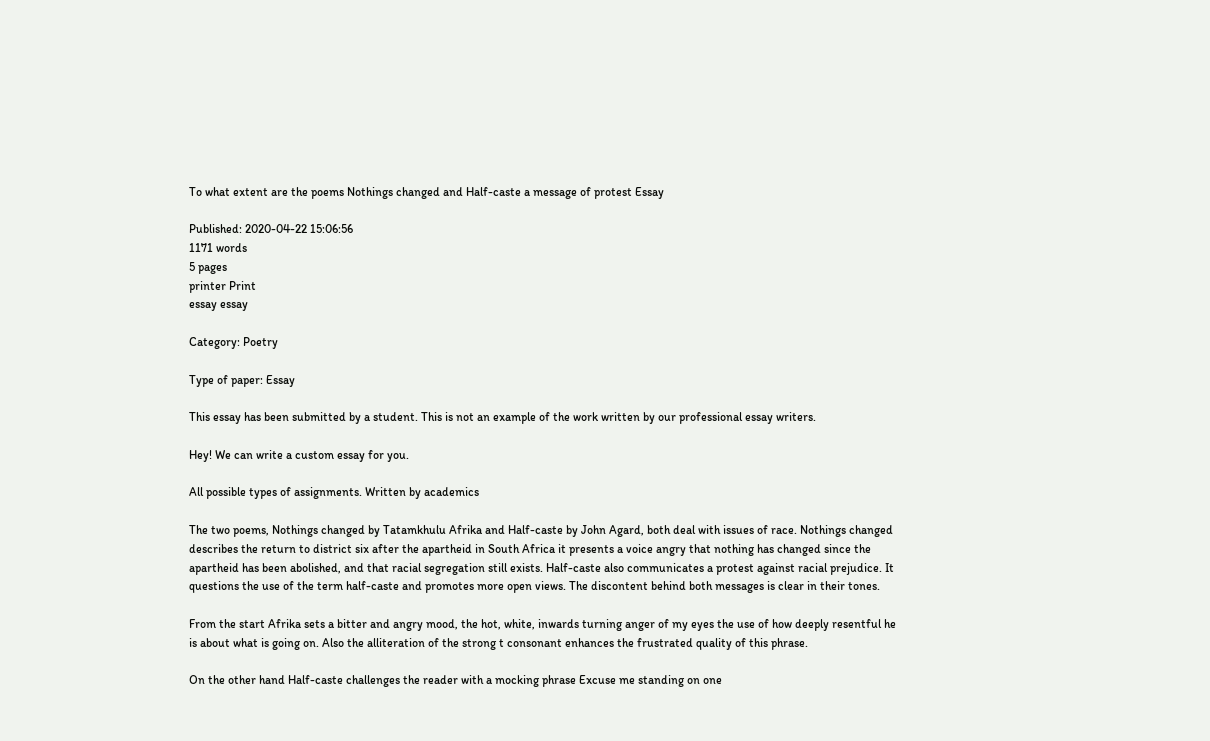To what extent are the poems Nothings changed and Half-caste a message of protest Essay

Published: 2020-04-22 15:06:56
1171 words
5 pages
printer Print
essay essay

Category: Poetry

Type of paper: Essay

This essay has been submitted by a student. This is not an example of the work written by our professional essay writers.

Hey! We can write a custom essay for you.

All possible types of assignments. Written by academics

The two poems, Nothings changed by Tatamkhulu Afrika and Half-caste by John Agard, both deal with issues of race. Nothings changed describes the return to district six after the apartheid in South Africa it presents a voice angry that nothing has changed since the apartheid has been abolished, and that racial segregation still exists. Half-caste also communicates a protest against racial prejudice. It questions the use of the term half-caste and promotes more open views. The discontent behind both messages is clear in their tones.

From the start Afrika sets a bitter and angry mood, the hot, white, inwards turning anger of my eyes the use of how deeply resentful he is about what is going on. Also the alliteration of the strong t consonant enhances the frustrated quality of this phrase.

On the other hand Half-caste challenges the reader with a mocking phrase Excuse me standing on one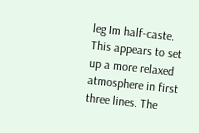leg Im half-caste. This appears to set up a more relaxed atmosphere in first three lines. The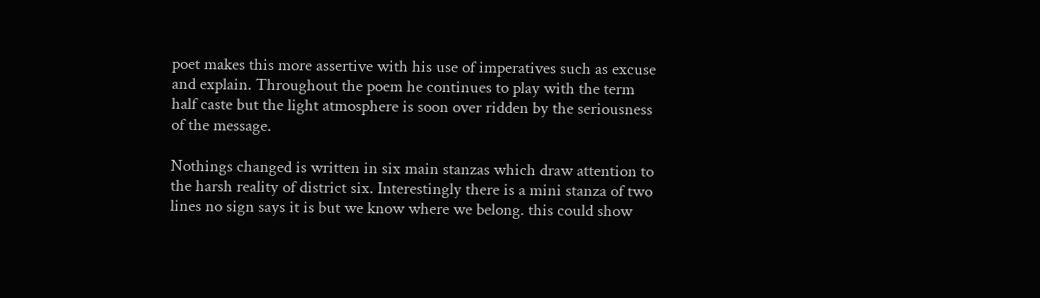poet makes this more assertive with his use of imperatives such as excuse and explain. Throughout the poem he continues to play with the term half caste but the light atmosphere is soon over ridden by the seriousness of the message.

Nothings changed is written in six main stanzas which draw attention to the harsh reality of district six. Interestingly there is a mini stanza of two lines no sign says it is but we know where we belong. this could show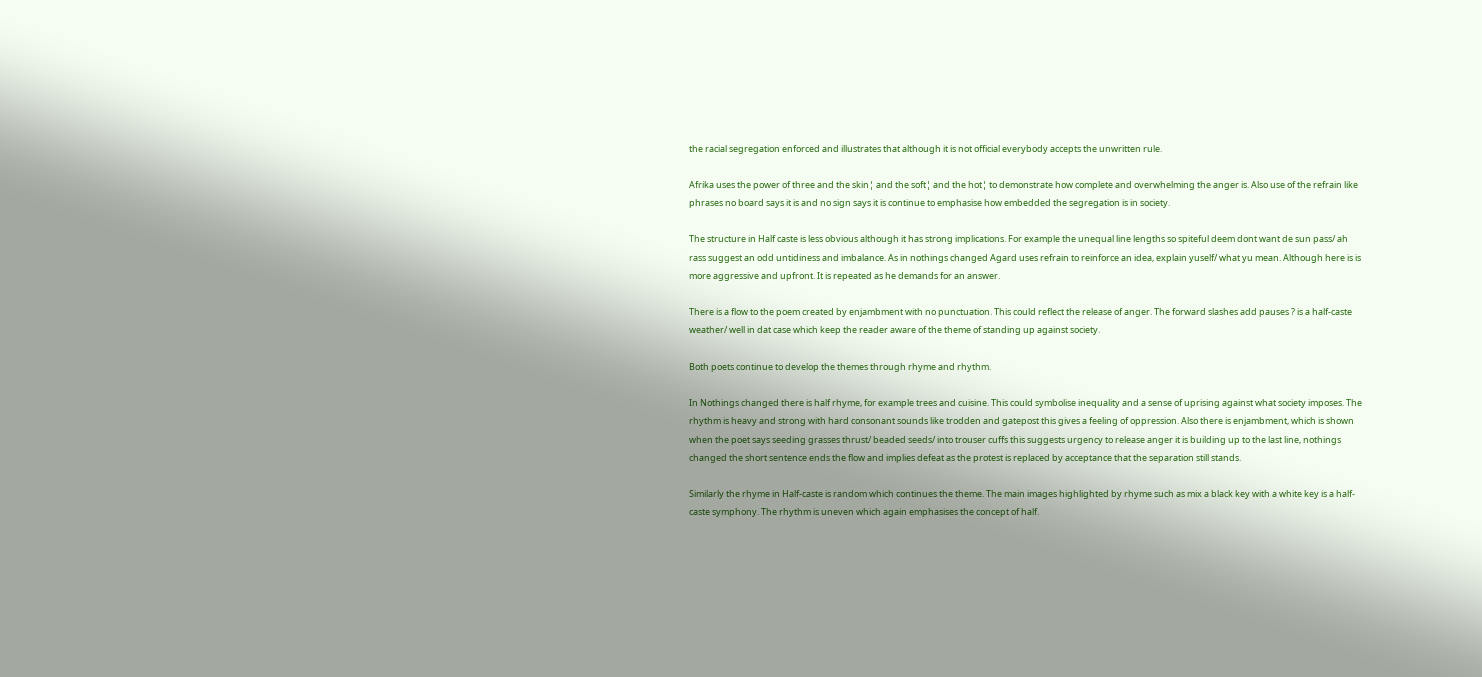the racial segregation enforced and illustrates that although it is not official everybody accepts the unwritten rule.

Afrika uses the power of three and the skin¦ and the soft¦ and the hot¦ to demonstrate how complete and overwhelming the anger is. Also use of the refrain like phrases no board says it is and no sign says it is continue to emphasise how embedded the segregation is in society.

The structure in Half caste is less obvious although it has strong implications. For example the unequal line lengths so spiteful deem dont want de sun pass/ ah rass suggest an odd untidiness and imbalance. As in nothings changed Agard uses refrain to reinforce an idea, explain yuself/ what yu mean. Although here is is more aggressive and upfront. It is repeated as he demands for an answer.

There is a flow to the poem created by enjambment with no punctuation. This could reflect the release of anger. The forward slashes add pauses ? is a half-caste weather/ well in dat case which keep the reader aware of the theme of standing up against society.

Both poets continue to develop the themes through rhyme and rhythm.

In Nothings changed there is half rhyme, for example trees and cuisine. This could symbolise inequality and a sense of uprising against what society imposes. The rhythm is heavy and strong with hard consonant sounds like trodden and gatepost this gives a feeling of oppression. Also there is enjambment, which is shown when the poet says seeding grasses thrust/ beaded seeds/ into trouser cuffs this suggests urgency to release anger it is building up to the last line, nothings changed the short sentence ends the flow and implies defeat as the protest is replaced by acceptance that the separation still stands.

Similarly the rhyme in Half-caste is random which continues the theme. The main images highlighted by rhyme such as mix a black key with a white key is a half-caste symphony. The rhythm is uneven which again emphasises the concept of half.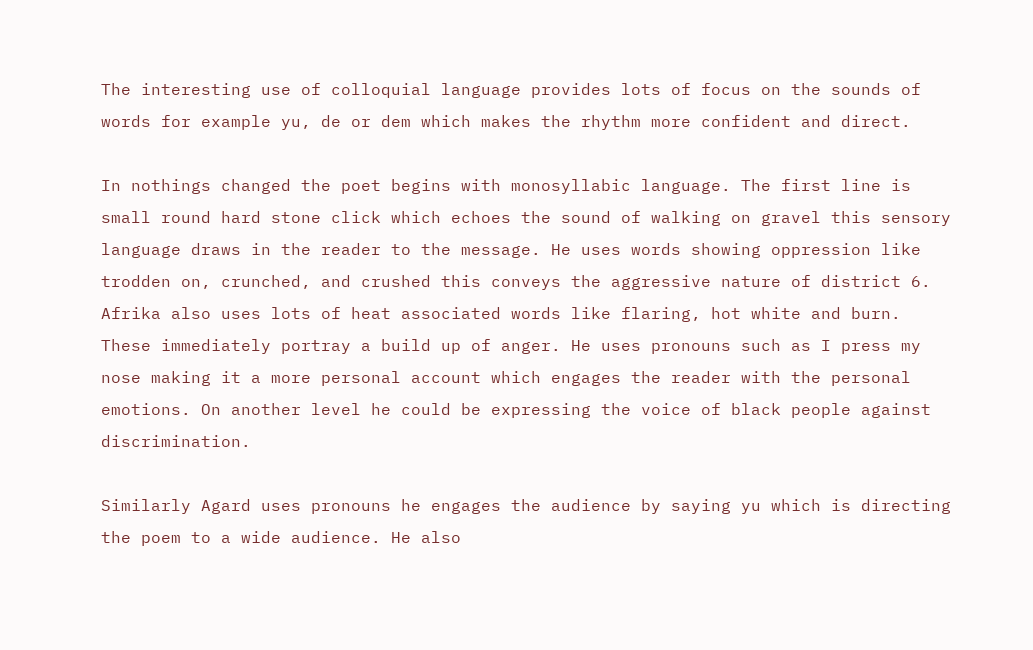The interesting use of colloquial language provides lots of focus on the sounds of words for example yu, de or dem which makes the rhythm more confident and direct.

In nothings changed the poet begins with monosyllabic language. The first line is small round hard stone click which echoes the sound of walking on gravel this sensory language draws in the reader to the message. He uses words showing oppression like trodden on, crunched, and crushed this conveys the aggressive nature of district 6. Afrika also uses lots of heat associated words like flaring, hot white and burn. These immediately portray a build up of anger. He uses pronouns such as I press my nose making it a more personal account which engages the reader with the personal emotions. On another level he could be expressing the voice of black people against discrimination.

Similarly Agard uses pronouns he engages the audience by saying yu which is directing the poem to a wide audience. He also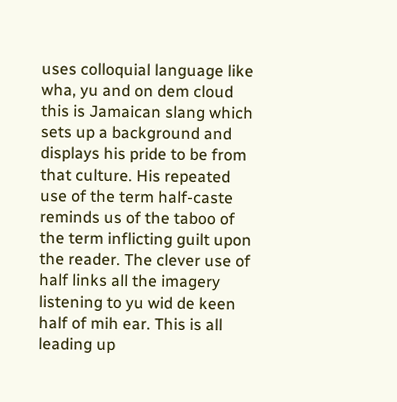uses colloquial language like wha, yu and on dem cloud this is Jamaican slang which sets up a background and displays his pride to be from that culture. His repeated use of the term half-caste reminds us of the taboo of the term inflicting guilt upon the reader. The clever use of half links all the imagery listening to yu wid de keen half of mih ear. This is all leading up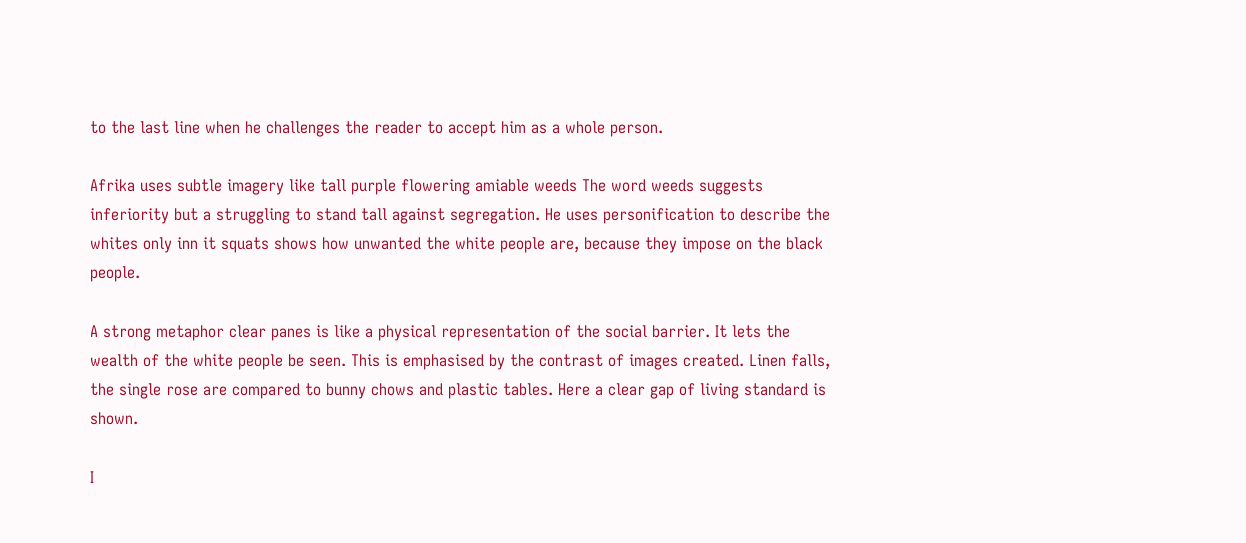to the last line when he challenges the reader to accept him as a whole person.

Afrika uses subtle imagery like tall purple flowering amiable weeds The word weeds suggests inferiority but a struggling to stand tall against segregation. He uses personification to describe the whites only inn it squats shows how unwanted the white people are, because they impose on the black people.

A strong metaphor clear panes is like a physical representation of the social barrier. It lets the wealth of the white people be seen. This is emphasised by the contrast of images created. Linen falls, the single rose are compared to bunny chows and plastic tables. Here a clear gap of living standard is shown.

I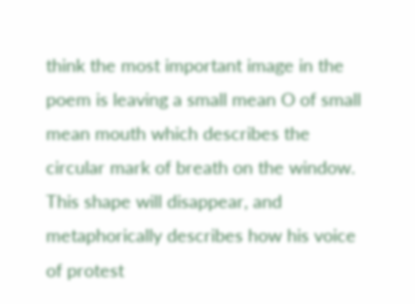think the most important image in the poem is leaving a small mean O of small mean mouth which describes the circular mark of breath on the window. This shape will disappear, and metaphorically describes how his voice of protest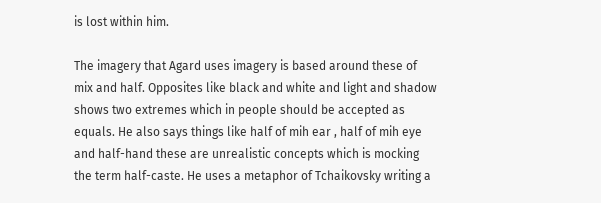is lost within him.

The imagery that Agard uses imagery is based around these of mix and half. Opposites like black and white and light and shadow shows two extremes which in people should be accepted as equals. He also says things like half of mih ear , half of mih eye and half-hand these are unrealistic concepts which is mocking the term half-caste. He uses a metaphor of Tchaikovsky writing a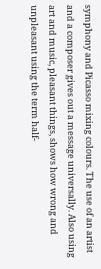symphony and Picasso mixing colours. The use of an artist and a composer gives out a message universally. Also using art and music, pleasant things, shows how wrong and unpleasant using the term half-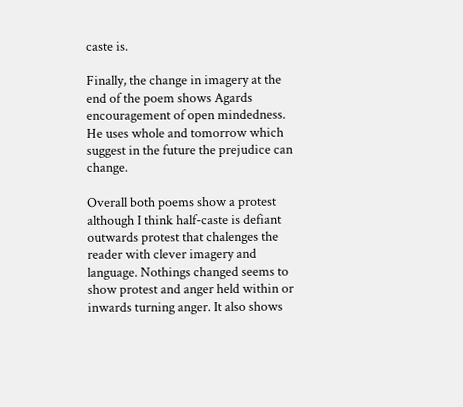caste is.

Finally, the change in imagery at the end of the poem shows Agards encouragement of open mindedness. He uses whole and tomorrow which suggest in the future the prejudice can change.

Overall both poems show a protest although I think half-caste is defiant outwards protest that chalenges the reader with clever imagery and language. Nothings changed seems to show protest and anger held within or inwards turning anger. It also shows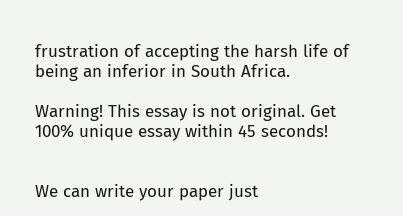frustration of accepting the harsh life of being an inferior in South Africa.

Warning! This essay is not original. Get 100% unique essay within 45 seconds!


We can write your paper just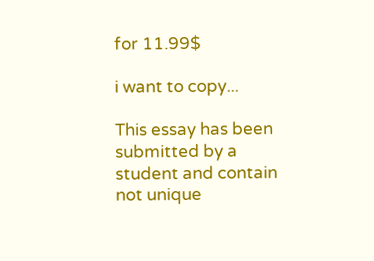for 11.99$

i want to copy...

This essay has been submitted by a student and contain not unique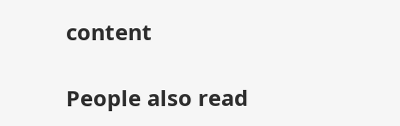content

People also read